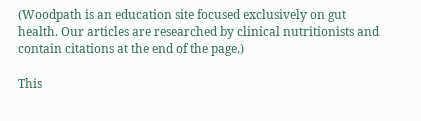(Woodpath is an education site focused exclusively on gut health. Our articles are researched by clinical nutritionists and contain citations at the end of the page.)

This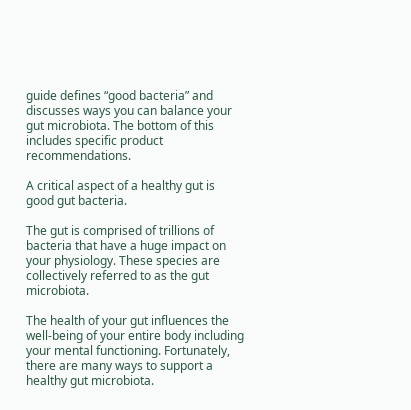guide defines “good bacteria” and discusses ways you can balance your gut microbiota. The bottom of this includes specific product recommendations.

A critical aspect of a healthy gut is good gut bacteria.

The gut is comprised of trillions of bacteria that have a huge impact on your physiology. These species are collectively referred to as the gut microbiota.

The health of your gut influences the well-being of your entire body including your mental functioning. Fortunately, there are many ways to support a healthy gut microbiota.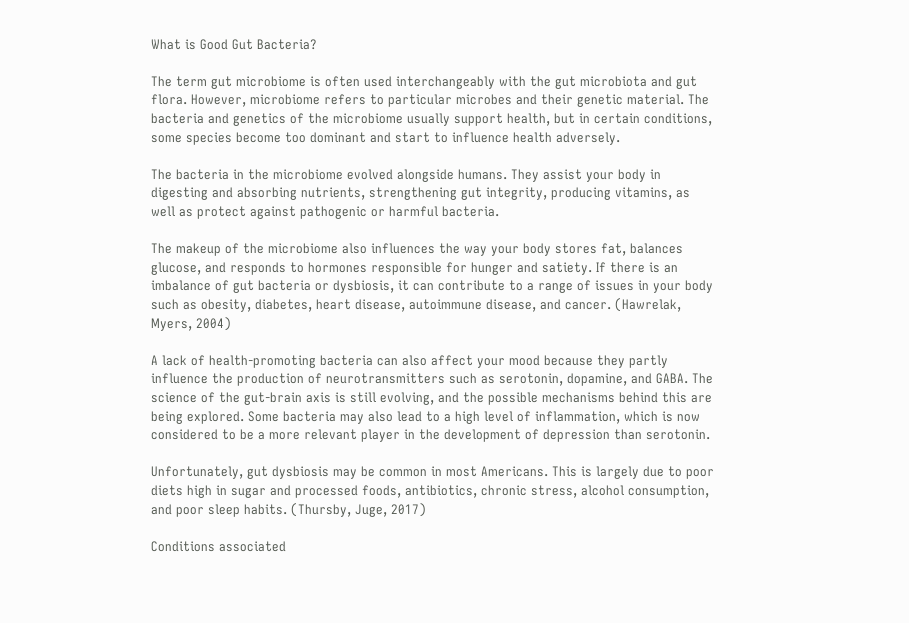What is Good Gut Bacteria?

The term gut microbiome is often used interchangeably with the gut microbiota and gut flora. However, microbiome refers to particular microbes and their genetic material. The bacteria and genetics of the microbiome usually support health, but in certain conditions, some species become too dominant and start to influence health adversely.

The bacteria in the microbiome evolved alongside humans. They assist your body in digesting and absorbing nutrients, strengthening gut integrity, producing vitamins, as well as protect against pathogenic or harmful bacteria.

The makeup of the microbiome also influences the way your body stores fat, balances glucose, and responds to hormones responsible for hunger and satiety. If there is an imbalance of gut bacteria or dysbiosis, it can contribute to a range of issues in your body such as obesity, diabetes, heart disease, autoimmune disease, and cancer. (Hawrelak, Myers, 2004)

A lack of health-promoting bacteria can also affect your mood because they partly influence the production of neurotransmitters such as serotonin, dopamine, and GABA. The science of the gut-brain axis is still evolving, and the possible mechanisms behind this are being explored. Some bacteria may also lead to a high level of inflammation, which is now considered to be a more relevant player in the development of depression than serotonin.

Unfortunately, gut dysbiosis may be common in most Americans. This is largely due to poor diets high in sugar and processed foods, antibiotics, chronic stress, alcohol consumption, and poor sleep habits. (Thursby, Juge, 2017)

Conditions associated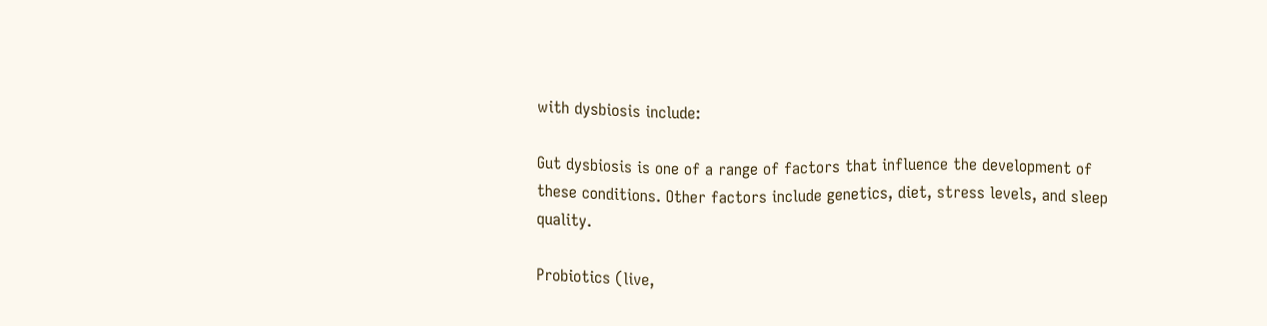with dysbiosis include:

Gut dysbiosis is one of a range of factors that influence the development of these conditions. Other factors include genetics, diet, stress levels, and sleep quality.

Probiotics (live,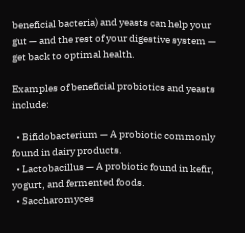beneficial bacteria) and yeasts can help your gut — and the rest of your digestive system — get back to optimal health.

Examples of beneficial probiotics and yeasts include:

  • Bifidobacterium — A probiotic commonly found in dairy products.
  • Lactobacillus — A probiotic found in kefir, yogurt, and fermented foods.
  • Saccharomyces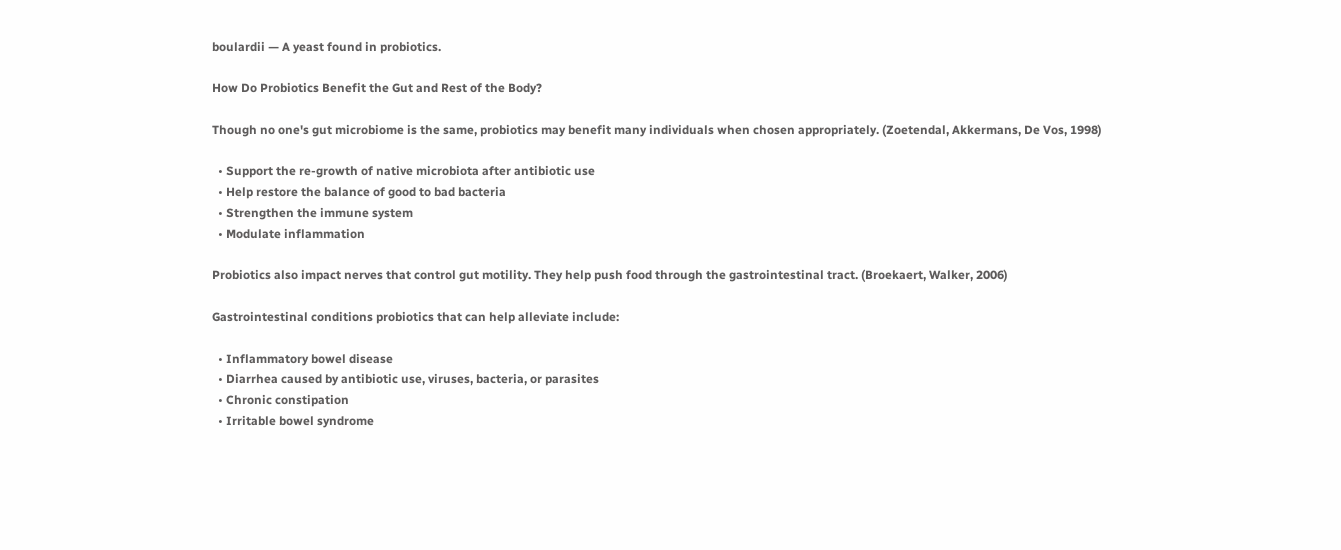boulardii — A yeast found in probiotics.

How Do Probiotics Benefit the Gut and Rest of the Body?

Though no one's gut microbiome is the same, probiotics may benefit many individuals when chosen appropriately. (Zoetendal, Akkermans, De Vos, 1998)

  • Support the re-growth of native microbiota after antibiotic use
  • Help restore the balance of good to bad bacteria
  • Strengthen the immune system
  • Modulate inflammation

Probiotics also impact nerves that control gut motility. They help push food through the gastrointestinal tract. (Broekaert, Walker, 2006)

Gastrointestinal conditions probiotics that can help alleviate include:

  • Inflammatory bowel disease
  • Diarrhea caused by antibiotic use, viruses, bacteria, or parasites
  • Chronic constipation
  • Irritable bowel syndrome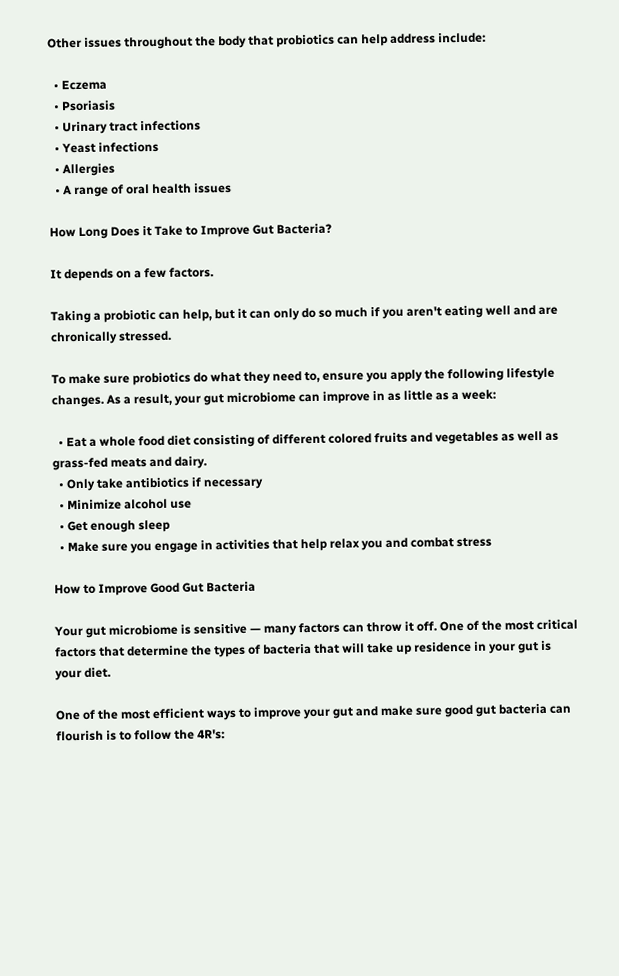Other issues throughout the body that probiotics can help address include:

  • Eczema
  • Psoriasis
  • Urinary tract infections
  • Yeast infections
  • Allergies
  • A range of oral health issues

How Long Does it Take to Improve Gut Bacteria?

It depends on a few factors.

Taking a probiotic can help, but it can only do so much if you aren't eating well and are chronically stressed.

To make sure probiotics do what they need to, ensure you apply the following lifestyle changes. As a result, your gut microbiome can improve in as little as a week:

  • Eat a whole food diet consisting of different colored fruits and vegetables as well as grass-fed meats and dairy.
  • Only take antibiotics if necessary
  • Minimize alcohol use
  • Get enough sleep
  • Make sure you engage in activities that help relax you and combat stress

How to Improve Good Gut Bacteria

Your gut microbiome is sensitive — many factors can throw it off. One of the most critical factors that determine the types of bacteria that will take up residence in your gut is your diet.

One of the most efficient ways to improve your gut and make sure good gut bacteria can flourish is to follow the 4R's: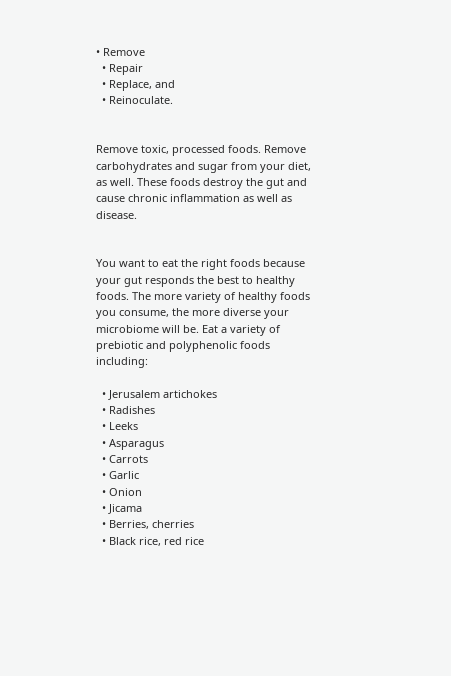• Remove
  • Repair
  • Replace, and
  • Reinoculate.


Remove toxic, processed foods. Remove carbohydrates and sugar from your diet, as well. These foods destroy the gut and cause chronic inflammation as well as disease.


You want to eat the right foods because your gut responds the best to healthy foods. The more variety of healthy foods you consume, the more diverse your microbiome will be. Eat a variety of prebiotic and polyphenolic foods including:

  • Jerusalem artichokes
  • Radishes
  • Leeks
  • Asparagus
  • Carrots
  • Garlic
  • Onion
  • Jicama
  • Berries, cherries
  • Black rice, red rice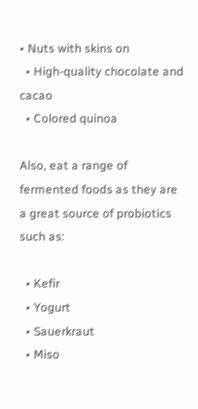• Nuts with skins on
  • High-quality chocolate and cacao
  • Colored quinoa

Also, eat a range of fermented foods as they are a great source of probiotics such as:

  • Kefir
  • Yogurt
  • Sauerkraut
  • Miso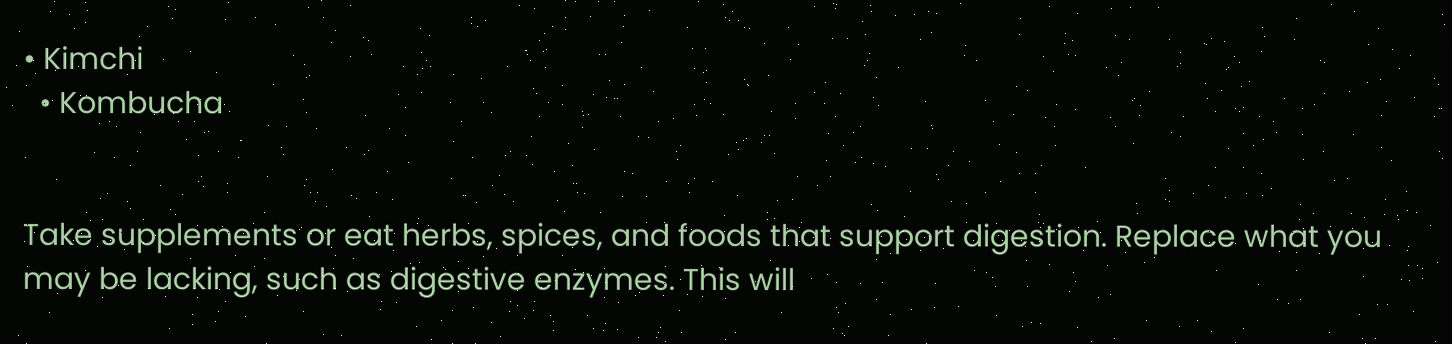• Kimchi
  • Kombucha


Take supplements or eat herbs, spices, and foods that support digestion. Replace what you may be lacking, such as digestive enzymes. This will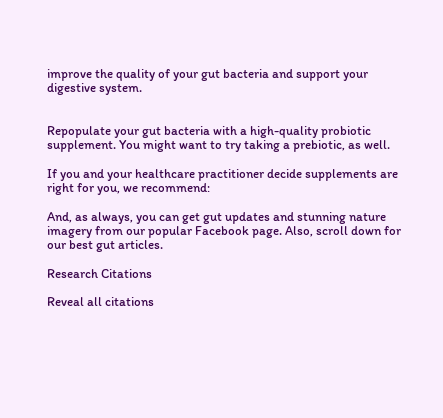improve the quality of your gut bacteria and support your digestive system.


Repopulate your gut bacteria with a high-quality probiotic supplement. You might want to try taking a prebiotic, as well.

If you and your healthcare practitioner decide supplements are right for you, we recommend:

And, as always, you can get gut updates and stunning nature imagery from our popular Facebook page. Also, scroll down for our best gut articles.

Research Citations

Reveal all citations